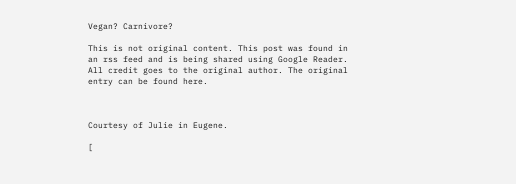Vegan? Carnivore?

This is not original content. This post was found in an rss feed and is being shared using Google Reader. All credit goes to the original author. The original entry can be found here.



Courtesy of Julie in Eugene.

[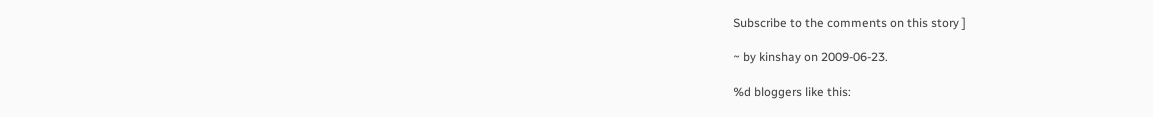Subscribe to the comments on this story ]

~ by kinshay on 2009-06-23.

%d bloggers like this: